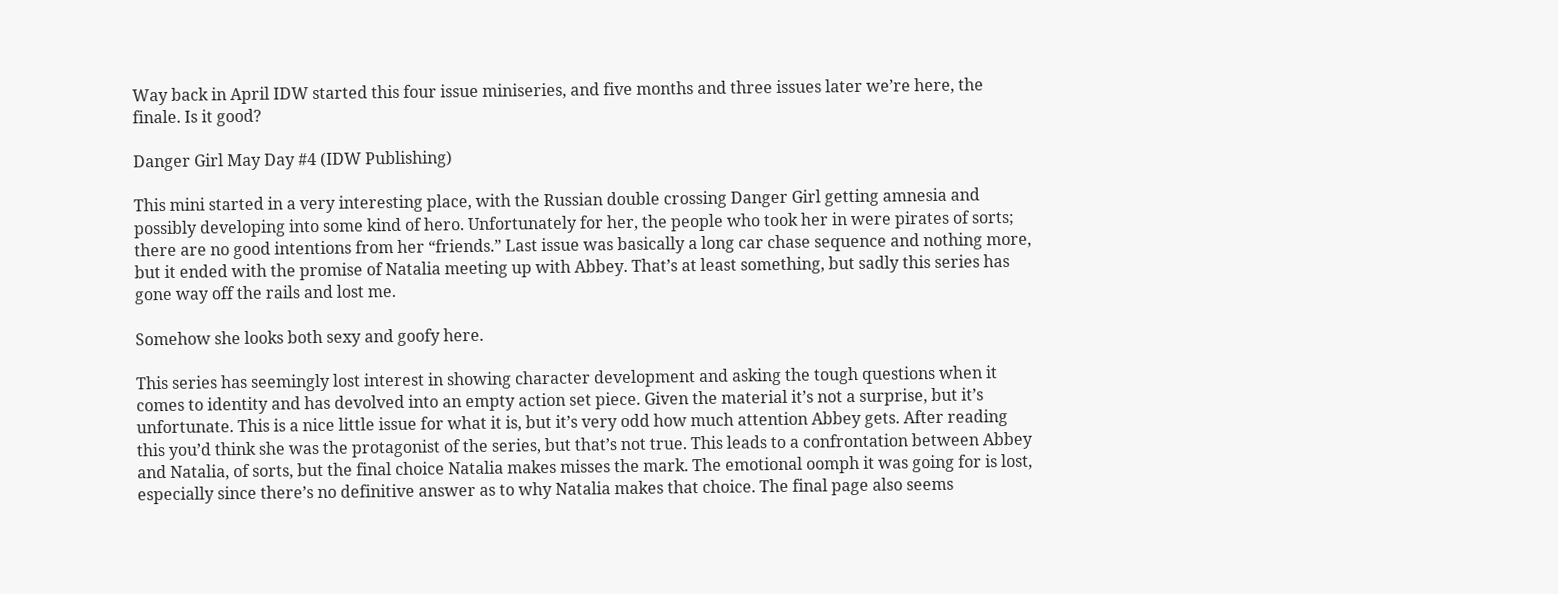Way back in April IDW started this four issue miniseries, and five months and three issues later we’re here, the finale. Is it good?

Danger Girl May Day #4 (IDW Publishing)

This mini started in a very interesting place, with the Russian double crossing Danger Girl getting amnesia and possibly developing into some kind of hero. Unfortunately for her, the people who took her in were pirates of sorts; there are no good intentions from her “friends.” Last issue was basically a long car chase sequence and nothing more, but it ended with the promise of Natalia meeting up with Abbey. That’s at least something, but sadly this series has gone way off the rails and lost me.

Somehow she looks both sexy and goofy here.

This series has seemingly lost interest in showing character development and asking the tough questions when it comes to identity and has devolved into an empty action set piece. Given the material it’s not a surprise, but it’s unfortunate. This is a nice little issue for what it is, but it’s very odd how much attention Abbey gets. After reading this you’d think she was the protagonist of the series, but that’s not true. This leads to a confrontation between Abbey and Natalia, of sorts, but the final choice Natalia makes misses the mark. The emotional oomph it was going for is lost, especially since there’s no definitive answer as to why Natalia makes that choice. The final page also seems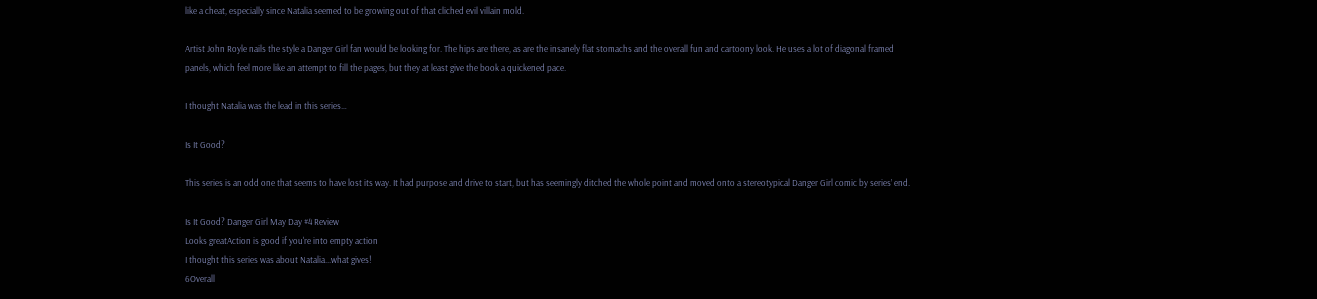like a cheat, especially since Natalia seemed to be growing out of that cliched evil villain mold.

Artist John Royle nails the style a Danger Girl fan would be looking for. The hips are there, as are the insanely flat stomachs and the overall fun and cartoony look. He uses a lot of diagonal framed panels, which feel more like an attempt to fill the pages, but they at least give the book a quickened pace.

I thought Natalia was the lead in this series…

Is It Good?

This series is an odd one that seems to have lost its way. It had purpose and drive to start, but has seemingly ditched the whole point and moved onto a stereotypical Danger Girl comic by series’ end.

Is It Good? Danger Girl May Day #4 Review
Looks greatAction is good if you're into empty action
I thought this series was about Natalia...what gives!
6Overall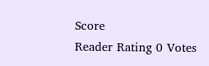Score
Reader Rating 0 Votes